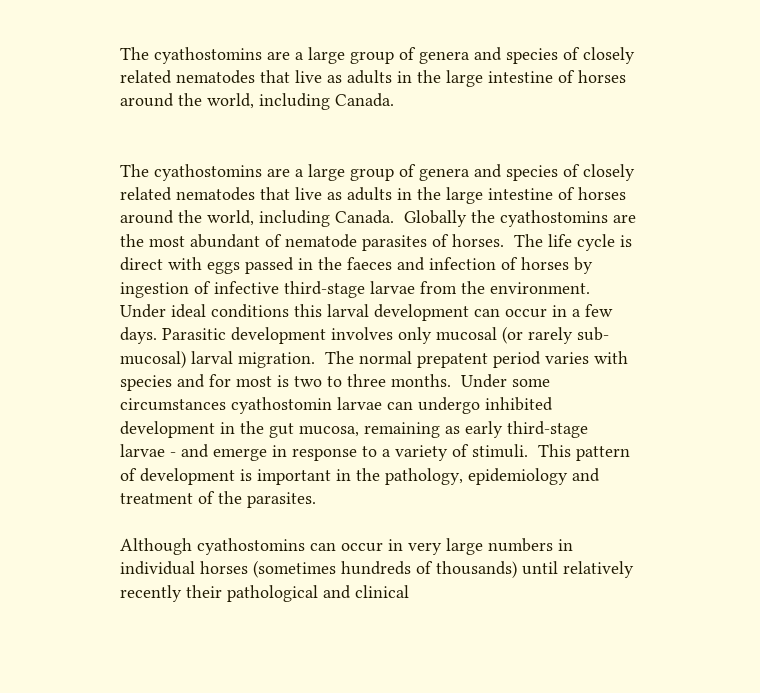The cyathostomins are a large group of genera and species of closely related nematodes that live as adults in the large intestine of horses around the world, including Canada.


The cyathostomins are a large group of genera and species of closely related nematodes that live as adults in the large intestine of horses around the world, including Canada.  Globally the cyathostomins are the most abundant of nematode parasites of horses.  The life cycle is direct with eggs passed in the faeces and infection of horses by ingestion of infective third-stage larvae from the environment.  Under ideal conditions this larval development can occur in a few days. Parasitic development involves only mucosal (or rarely sub-mucosal) larval migration.  The normal prepatent period varies with species and for most is two to three months.  Under some circumstances cyathostomin larvae can undergo inhibited development in the gut mucosa, remaining as early third-stage larvae - and emerge in response to a variety of stimuli.  This pattern of development is important in the pathology, epidemiology and treatment of the parasites.

Although cyathostomins can occur in very large numbers in individual horses (sometimes hundreds of thousands) until relatively recently their pathological and clinical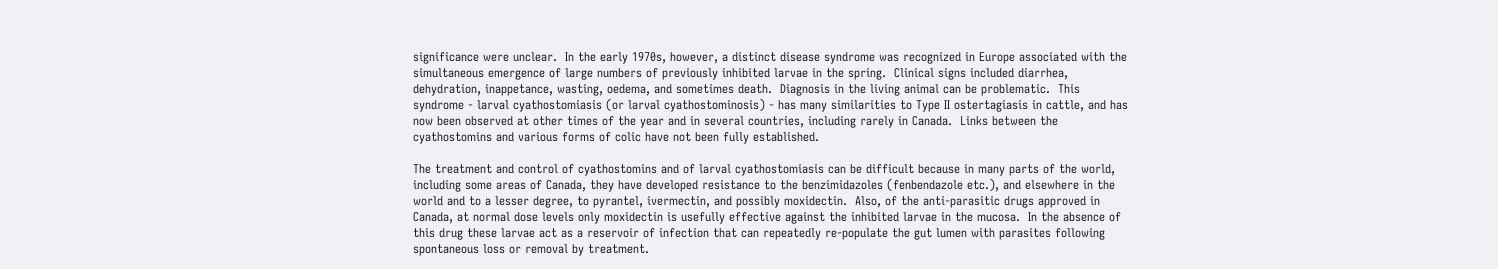significance were unclear.  In the early 1970s, however, a distinct disease syndrome was recognized in Europe associated with the simultaneous emergence of large numbers of previously inhibited larvae in the spring.  Clinical signs included diarrhea, dehydration, inappetance, wasting, oedema, and sometimes death.  Diagnosis in the living animal can be problematic.  This syndrome - larval cyathostomiasis (or larval cyathostominosis) - has many similarities to Type II ostertagiasis in cattle, and has now been observed at other times of the year and in several countries, including rarely in Canada.  Links between the cyathostomins and various forms of colic have not been fully established.

The treatment and control of cyathostomins and of larval cyathostomiasis can be difficult because in many parts of the world, including some areas of Canada, they have developed resistance to the benzimidazoles (fenbendazole etc.), and elsewhere in the world and to a lesser degree, to pyrantel, ivermectin, and possibly moxidectin.  Also, of the anti-parasitic drugs approved in Canada, at normal dose levels only moxidectin is usefully effective against the inhibited larvae in the mucosa.  In the absence of this drug these larvae act as a reservoir of infection that can repeatedly re-populate the gut lumen with parasites following spontaneous loss or removal by treatment.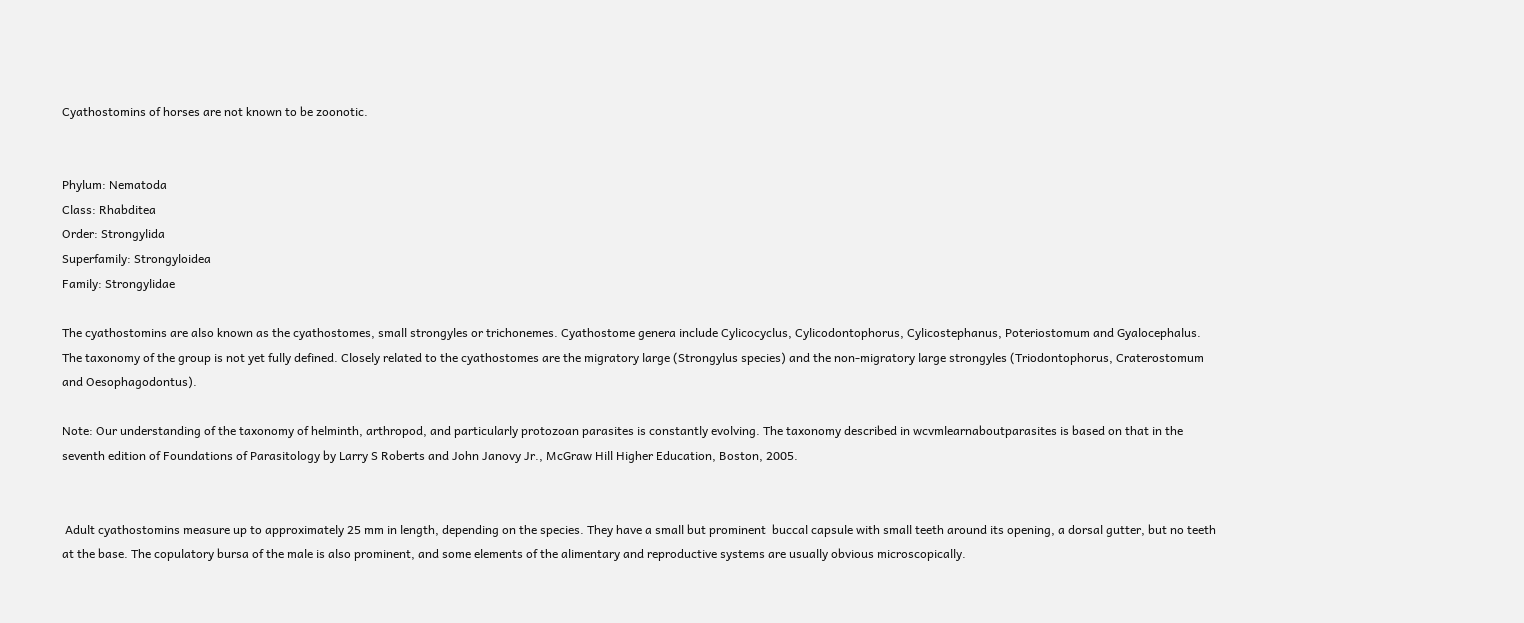Cyathostomins of horses are not known to be zoonotic.


Phylum: Nematoda
Class: Rhabditea
Order: Strongylida
Superfamily: Strongyloidea
Family: Strongylidae

The cyathostomins are also known as the cyathostomes, small strongyles or trichonemes. Cyathostome genera include Cylicocyclus, Cylicodontophorus, Cylicostephanus, Poteriostomum and Gyalocephalus. The taxonomy of the group is not yet fully defined. Closely related to the cyathostomes are the migratory large (Strongylus species) and the non-migratory large strongyles (Triodontophorus, Craterostomum and Oesophagodontus).

Note: Our understanding of the taxonomy of helminth, arthropod, and particularly protozoan parasites is constantly evolving. The taxonomy described in wcvmlearnaboutparasites is based on that in the seventh edition of Foundations of Parasitology by Larry S Roberts and John Janovy Jr., McGraw Hill Higher Education, Boston, 2005.


 Adult cyathostomins measure up to approximately 25 mm in length, depending on the species. They have a small but prominent  buccal capsule with small teeth around its opening, a dorsal gutter, but no teeth at the base. The copulatory bursa of the male is also prominent, and some elements of the alimentary and reproductive systems are usually obvious microscopically.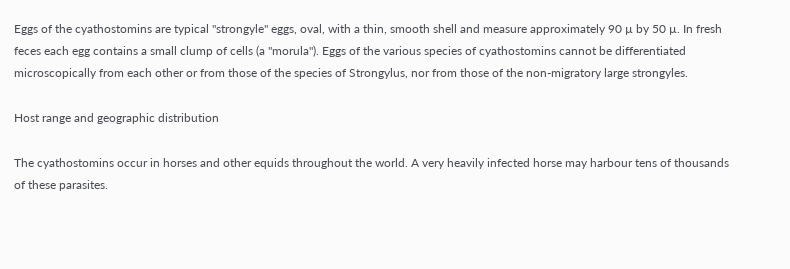Eggs of the cyathostomins are typical "strongyle" eggs, oval, with a thin, smooth shell and measure approximately 90 µ by 50 µ. In fresh feces each egg contains a small clump of cells (a "morula"). Eggs of the various species of cyathostomins cannot be differentiated microscopically from each other or from those of the species of Strongylus, nor from those of the non-migratory large strongyles.

Host range and geographic distribution

The cyathostomins occur in horses and other equids throughout the world. A very heavily infected horse may harbour tens of thousands of these parasites.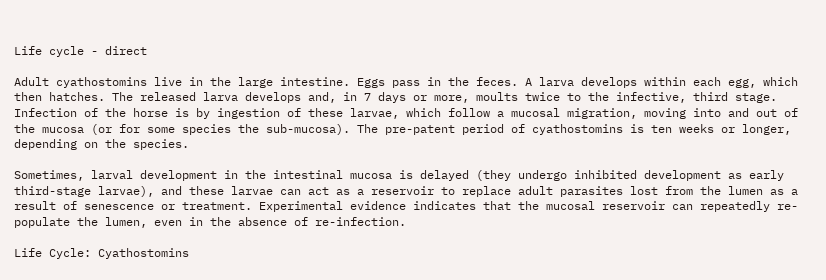Life cycle - direct

Adult cyathostomins live in the large intestine. Eggs pass in the feces. A larva develops within each egg, which then hatches. The released larva develops and, in 7 days or more, moults twice to the infective, third stage. Infection of the horse is by ingestion of these larvae, which follow a mucosal migration, moving into and out of the mucosa (or for some species the sub-mucosa). The pre-patent period of cyathostomins is ten weeks or longer, depending on the species.

Sometimes, larval development in the intestinal mucosa is delayed (they undergo inhibited development as early third-stage larvae), and these larvae can act as a reservoir to replace adult parasites lost from the lumen as a result of senescence or treatment. Experimental evidence indicates that the mucosal reservoir can repeatedly re-populate the lumen, even in the absence of re-infection.

Life Cycle: Cyathostomins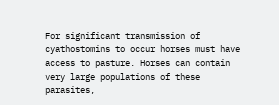For significant transmission of cyathostomins to occur horses must have access to pasture. Horses can contain very large populations of these parasites,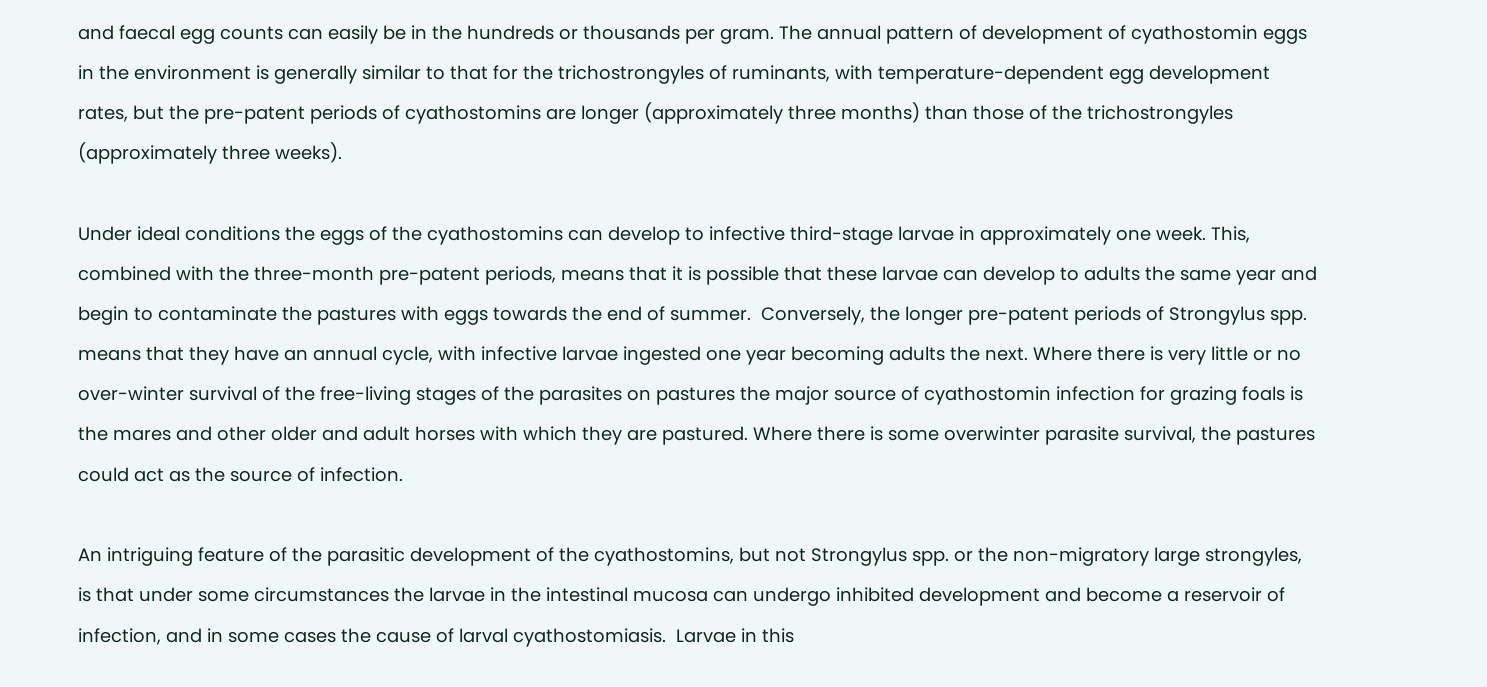and faecal egg counts can easily be in the hundreds or thousands per gram. The annual pattern of development of cyathostomin eggs in the environment is generally similar to that for the trichostrongyles of ruminants, with temperature-dependent egg development rates, but the pre-patent periods of cyathostomins are longer (approximately three months) than those of the trichostrongyles (approximately three weeks).

Under ideal conditions the eggs of the cyathostomins can develop to infective third-stage larvae in approximately one week. This, combined with the three-month pre-patent periods, means that it is possible that these larvae can develop to adults the same year and begin to contaminate the pastures with eggs towards the end of summer.  Conversely, the longer pre-patent periods of Strongylus spp. means that they have an annual cycle, with infective larvae ingested one year becoming adults the next. Where there is very little or no over-winter survival of the free-living stages of the parasites on pastures the major source of cyathostomin infection for grazing foals is the mares and other older and adult horses with which they are pastured. Where there is some overwinter parasite survival, the pastures could act as the source of infection.

An intriguing feature of the parasitic development of the cyathostomins, but not Strongylus spp. or the non-migratory large strongyles, is that under some circumstances the larvae in the intestinal mucosa can undergo inhibited development and become a reservoir of infection, and in some cases the cause of larval cyathostomiasis.  Larvae in this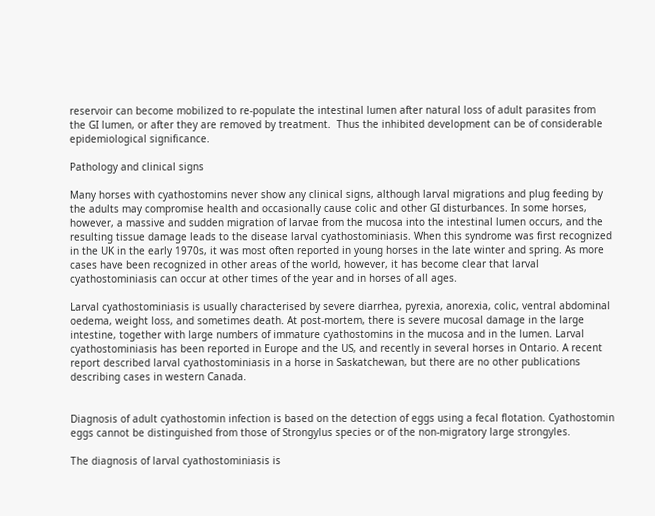reservoir can become mobilized to re-populate the intestinal lumen after natural loss of adult parasites from the GI lumen, or after they are removed by treatment.  Thus the inhibited development can be of considerable epidemiological significance.

Pathology and clinical signs

Many horses with cyathostomins never show any clinical signs, although larval migrations and plug feeding by the adults may compromise health and occasionally cause colic and other GI disturbances. In some horses, however, a massive and sudden migration of larvae from the mucosa into the intestinal lumen occurs, and the resulting tissue damage leads to the disease larval cyathostominiasis. When this syndrome was first recognized in the UK in the early 1970s, it was most often reported in young horses in the late winter and spring. As more cases have been recognized in other areas of the world, however, it has become clear that larval cyathostominiasis can occur at other times of the year and in horses of all ages.

Larval cyathostominiasis is usually characterised by severe diarrhea, pyrexia, anorexia, colic, ventral abdominal oedema, weight loss, and sometimes death. At post-mortem, there is severe mucosal damage in the large intestine, together with large numbers of immature cyathostomins in the mucosa and in the lumen. Larval cyathostominiasis has been reported in Europe and the US, and recently in several horses in Ontario. A recent report described larval cyathostominiasis in a horse in Saskatchewan, but there are no other publications describing cases in western Canada.


Diagnosis of adult cyathostomin infection is based on the detection of eggs using a fecal flotation. Cyathostomin eggs cannot be distinguished from those of Strongylus species or of the non-migratory large strongyles.

The diagnosis of larval cyathostominiasis is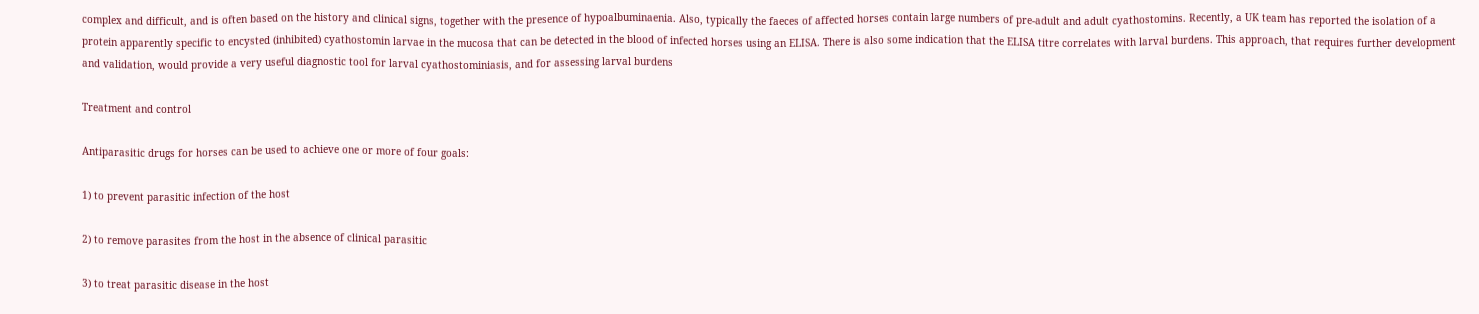complex and difficult, and is often based on the history and clinical signs, together with the presence of hypoalbuminaenia. Also, typically the faeces of affected horses contain large numbers of pre-adult and adult cyathostomins. Recently, a UK team has reported the isolation of a protein apparently specific to encysted (inhibited) cyathostomin larvae in the mucosa that can be detected in the blood of infected horses using an ELISA. There is also some indication that the ELISA titre correlates with larval burdens. This approach, that requires further development and validation, would provide a very useful diagnostic tool for larval cyathostominiasis, and for assessing larval burdens

Treatment and control

Antiparasitic drugs for horses can be used to achieve one or more of four goals:

1) to prevent parasitic infection of the host

2) to remove parasites from the host in the absence of clinical parasitic

3) to treat parasitic disease in the host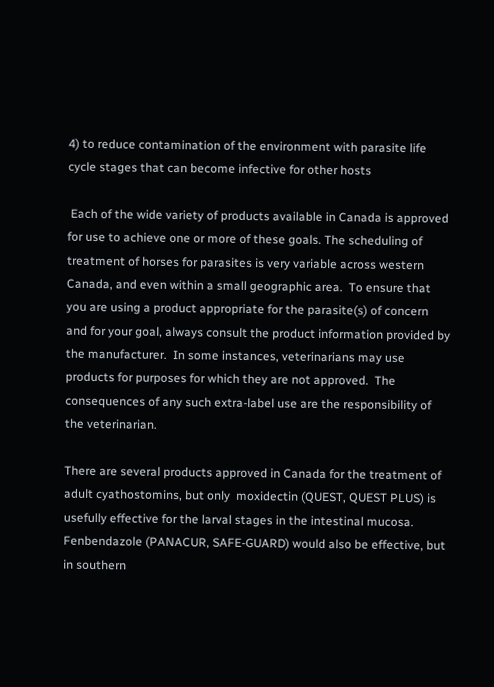4) to reduce contamination of the environment with parasite life cycle stages that can become infective for other hosts

 Each of the wide variety of products available in Canada is approved for use to achieve one or more of these goals. The scheduling of treatment of horses for parasites is very variable across western Canada, and even within a small geographic area.  To ensure that you are using a product appropriate for the parasite(s) of concern and for your goal, always consult the product information provided by the manufacturer.  In some instances, veterinarians may use products for purposes for which they are not approved.  The consequences of any such extra-label use are the responsibility of the veterinarian.

There are several products approved in Canada for the treatment of adult cyathostomins, but only  moxidectin (QUEST, QUEST PLUS) is usefully effective for the larval stages in the intestinal mucosa.  Fenbendazole (PANACUR, SAFE-GUARD) would also be effective, but in southern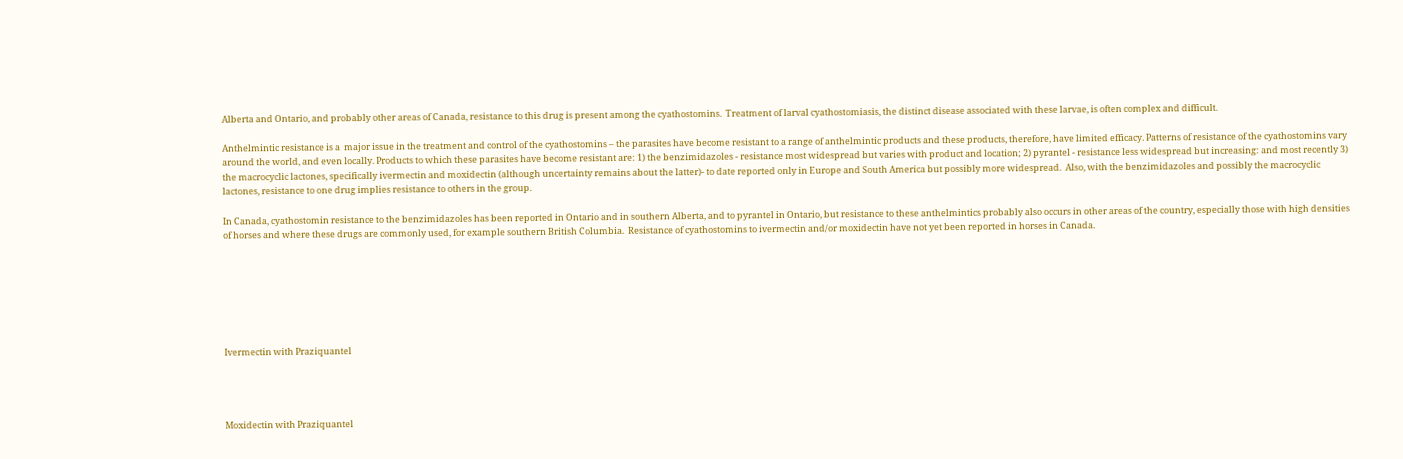Alberta and Ontario, and probably other areas of Canada, resistance to this drug is present among the cyathostomins.  Treatment of larval cyathostomiasis, the distinct disease associated with these larvae, is often complex and difficult.

Anthelmintic resistance is a  major issue in the treatment and control of the cyathostomins – the parasites have become resistant to a range of anthelmintic products and these products, therefore, have limited efficacy. Patterns of resistance of the cyathostomins vary around the world, and even locally. Products to which these parasites have become resistant are: 1) the benzimidazoles - resistance most widespread but varies with product and location; 2) pyrantel - resistance less widespread but increasing: and most recently 3) the macrocyclic lactones, specifically ivermectin and moxidectin (although uncertainty remains about the latter)- to date reported only in Europe and South America but possibly more widespread.  Also, with the benzimidazoles and possibly the macrocyclic lactones, resistance to one drug implies resistance to others in the group.

In Canada, cyathostomin resistance to the benzimidazoles has been reported in Ontario and in southern Alberta, and to pyrantel in Ontario, but resistance to these anthelmintics probably also occurs in other areas of the country, especially those with high densities of horses and where these drugs are commonly used, for example southern British Columbia.  Resistance of cyathostomins to ivermectin and/or moxidectin have not yet been reported in horses in Canada.







Ivermectin with Praziquantel




Moxidectin with Praziquantel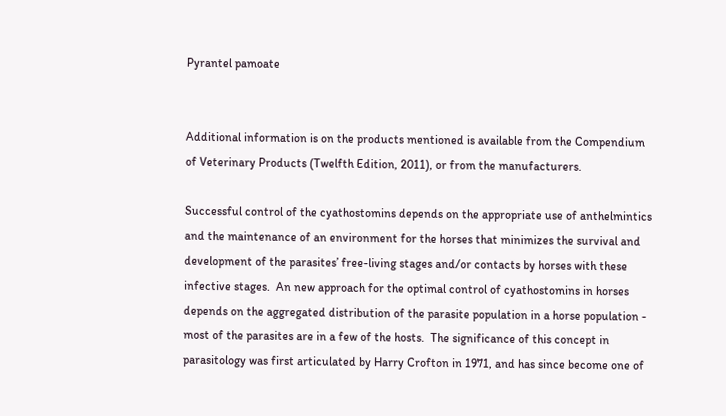Pyrantel pamoate


Additional information is on the products mentioned is available from the Compendium of Veterinary Products (Twelfth Edition, 2011), or from the manufacturers.

Successful control of the cyathostomins depends on the appropriate use of anthelmintics and the maintenance of an environment for the horses that minimizes the survival and development of the parasites’ free-living stages and/or contacts by horses with these infective stages.  An new approach for the optimal control of cyathostomins in horses depends on the aggregated distribution of the parasite population in a horse population - most of the parasites are in a few of the hosts.  The significance of this concept in parasitology was first articulated by Harry Crofton in 1971, and has since become one of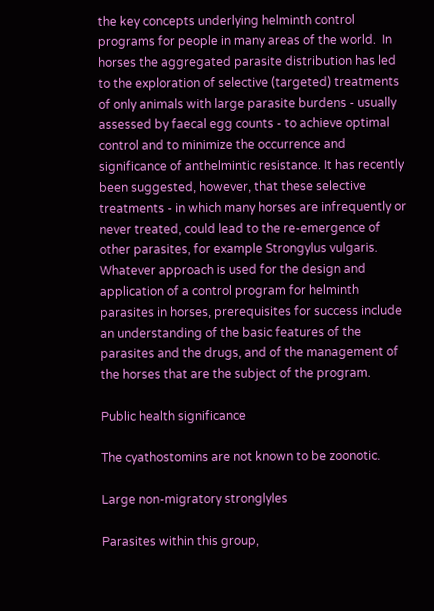the key concepts underlying helminth control programs for people in many areas of the world.  In horses the aggregated parasite distribution has led to the exploration of selective (targeted) treatments of only animals with large parasite burdens - usually assessed by faecal egg counts - to achieve optimal control and to minimize the occurrence and significance of anthelmintic resistance. It has recently been suggested, however, that these selective treatments - in which many horses are infrequently or never treated, could lead to the re-emergence of other parasites, for example Strongylus vulgaris. Whatever approach is used for the design and application of a control program for helminth parasites in horses, prerequisites for success include an understanding of the basic features of the parasites and the drugs, and of the management of the horses that are the subject of the program.

Public health significance

The cyathostomins are not known to be zoonotic.

Large non-migratory stronglyles

Parasites within this group,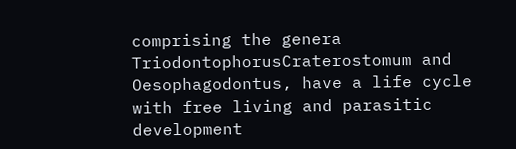comprising the genera TriodontophorusCraterostomum and Oesophagodontus, have a life cycle with free living and parasitic development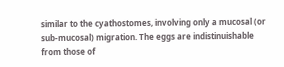similar to the cyathostomes, involving only a mucosal (or sub-mucosal) migration. The eggs are indistinuishable from those of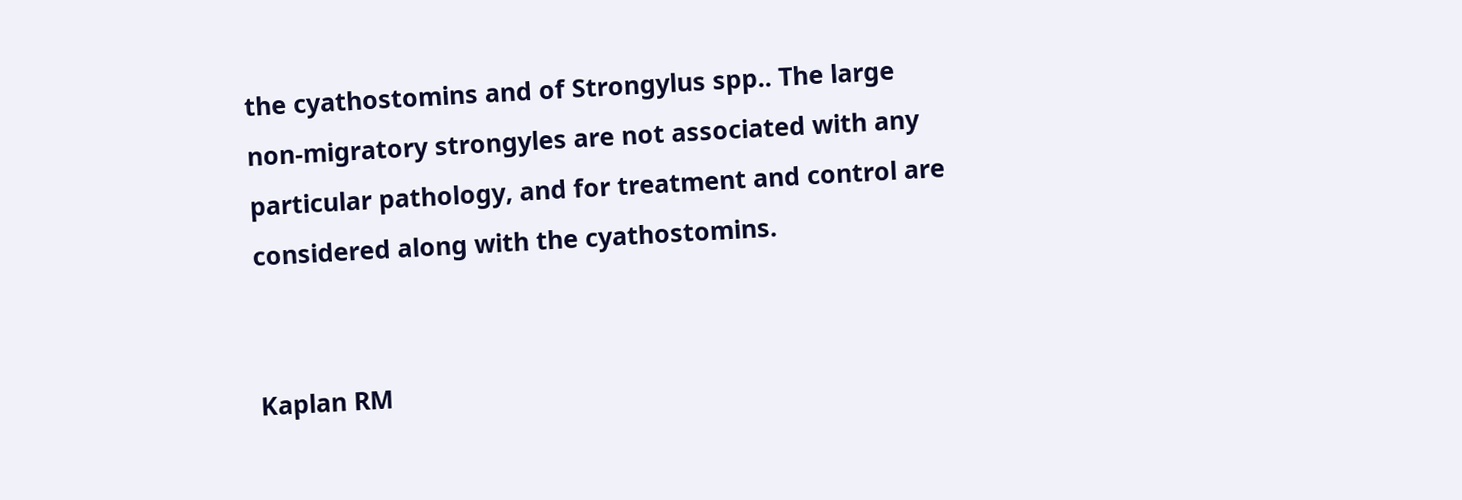the cyathostomins and of Strongylus spp.. The large non-migratory strongyles are not associated with any particular pathology, and for treatment and control are considered along with the cyathostomins.


Kaplan RM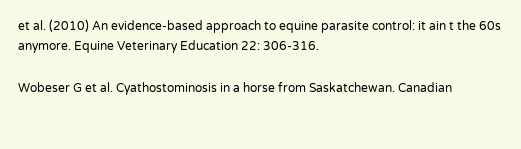et al. (2010) An evidence-based approach to equine parasite control: it ain t the 60s anymore. Equine Veterinary Education 22: 306-316.

Wobeser G et al. Cyathostominosis in a horse from Saskatchewan. Canadian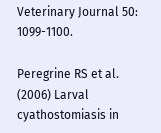Veterinary Journal 50: 1099-1100.

Peregrine RS et al. (2006) Larval cyathostomiasis in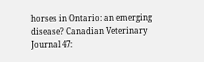horses in Ontario: an emerging disease? Canadian Veterinary Journal 47: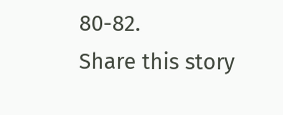80-82.
Share this story